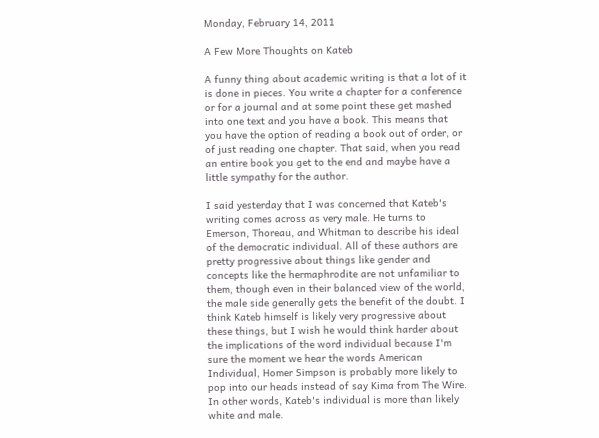Monday, February 14, 2011

A Few More Thoughts on Kateb

A funny thing about academic writing is that a lot of it is done in pieces. You write a chapter for a conference or for a journal and at some point these get mashed into one text and you have a book. This means that you have the option of reading a book out of order, or of just reading one chapter. That said, when you read an entire book you get to the end and maybe have a little sympathy for the author.

I said yesterday that I was concerned that Kateb's writing comes across as very male. He turns to Emerson, Thoreau, and Whitman to describe his ideal of the democratic individual. All of these authors are pretty progressive about things like gender and concepts like the hermaphrodite are not unfamiliar to them, though even in their balanced view of the world, the male side generally gets the benefit of the doubt. I think Kateb himself is likely very progressive about these things, but I wish he would think harder about the implications of the word individual because I'm sure the moment we hear the words American Individual, Homer Simpson is probably more likely to pop into our heads instead of say Kima from The Wire. In other words, Kateb's individual is more than likely white and male.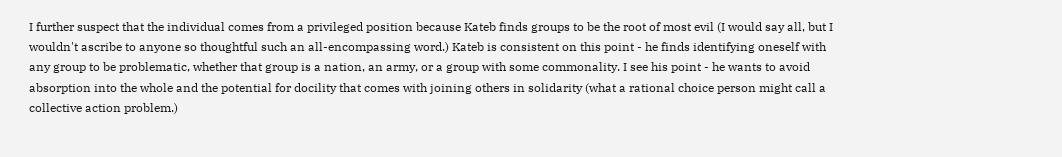I further suspect that the individual comes from a privileged position because Kateb finds groups to be the root of most evil (I would say all, but I wouldn't ascribe to anyone so thoughtful such an all-encompassing word.) Kateb is consistent on this point - he finds identifying oneself with any group to be problematic, whether that group is a nation, an army, or a group with some commonality. I see his point - he wants to avoid absorption into the whole and the potential for docility that comes with joining others in solidarity (what a rational choice person might call a collective action problem.)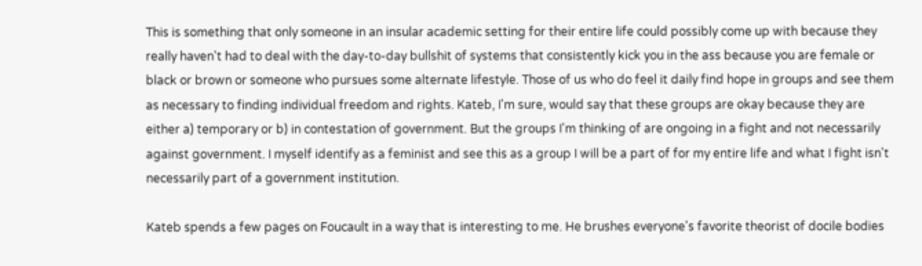This is something that only someone in an insular academic setting for their entire life could possibly come up with because they really haven't had to deal with the day-to-day bullshit of systems that consistently kick you in the ass because you are female or black or brown or someone who pursues some alternate lifestyle. Those of us who do feel it daily find hope in groups and see them as necessary to finding individual freedom and rights. Kateb, I'm sure, would say that these groups are okay because they are either a) temporary or b) in contestation of government. But the groups I'm thinking of are ongoing in a fight and not necessarily against government. I myself identify as a feminist and see this as a group I will be a part of for my entire life and what I fight isn't necessarily part of a government institution.

Kateb spends a few pages on Foucault in a way that is interesting to me. He brushes everyone's favorite theorist of docile bodies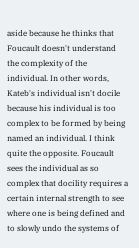aside because he thinks that Foucault doesn't understand the complexity of the individual. In other words, Kateb's individual isn't docile because his individual is too complex to be formed by being named an individual. I think quite the opposite. Foucault sees the individual as so complex that docility requires a certain internal strength to see where one is being defined and to slowly undo the systems of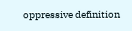oppressive definition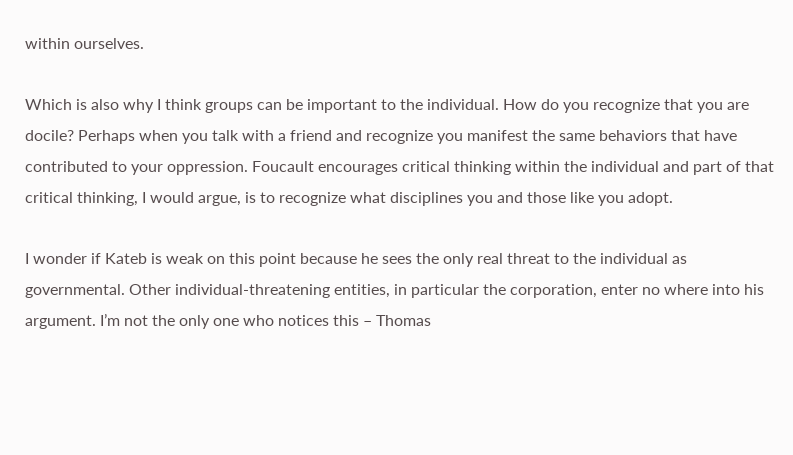within ourselves.

Which is also why I think groups can be important to the individual. How do you recognize that you are docile? Perhaps when you talk with a friend and recognize you manifest the same behaviors that have contributed to your oppression. Foucault encourages critical thinking within the individual and part of that critical thinking, I would argue, is to recognize what disciplines you and those like you adopt.

I wonder if Kateb is weak on this point because he sees the only real threat to the individual as governmental. Other individual-threatening entities, in particular the corporation, enter no where into his argument. I’m not the only one who notices this – Thomas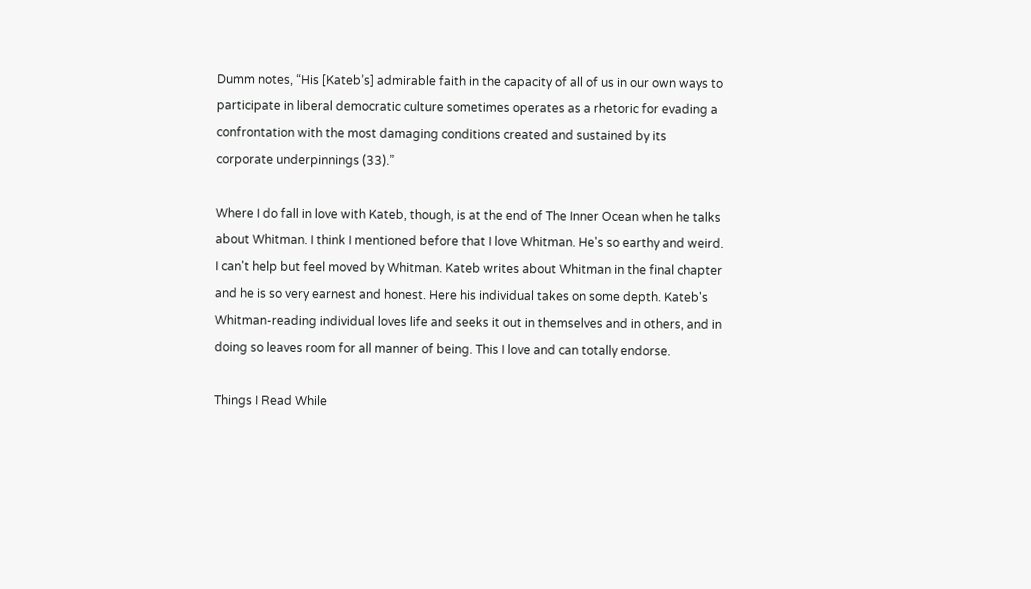Dumm notes, “His [Kateb’s] admirable faith in the capacity of all of us in our own ways to participate in liberal democratic culture sometimes operates as a rhetoric for evading a confrontation with the most damaging conditions created and sustained by its corporate underpinnings (33).”

Where I do fall in love with Kateb, though, is at the end of The Inner Ocean when he talks about Whitman. I think I mentioned before that I love Whitman. He's so earthy and weird. I can't help but feel moved by Whitman. Kateb writes about Whitman in the final chapter and he is so very earnest and honest. Here his individual takes on some depth. Kateb's Whitman-reading individual loves life and seeks it out in themselves and in others, and in doing so leaves room for all manner of being. This I love and can totally endorse.

Things I Read While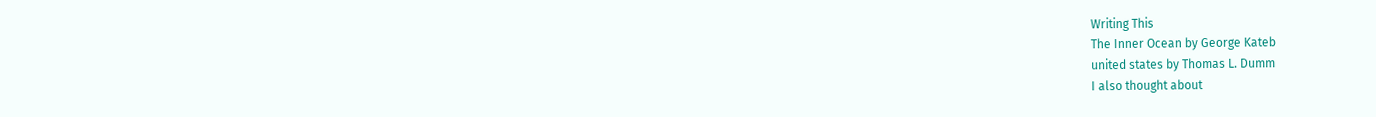Writing This
The Inner Ocean by George Kateb
united states by Thomas L. Dumm
I also thought about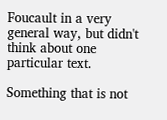Foucault in a very general way, but didn't think about one particular text.

Something that is not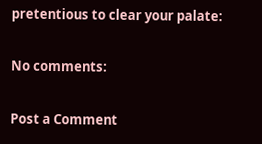pretentious to clear your palate:

No comments:

Post a Comment